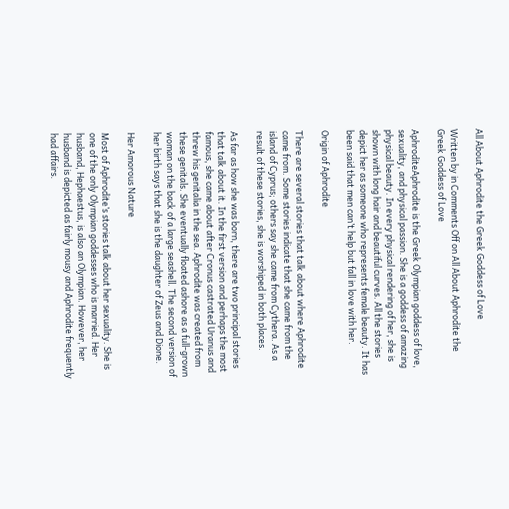All About Aphrodite the Greek Goddess of Love

Written by in Comments Off on All About Aphrodite the Greek Goddess of Love

AphroditeAphrodite is the Greek Olympian goddess of love, sexuality, and physical passion. She is a goddess of amazing physical beauty. In every physical rendering of her, she is shown with long hair and beautiful curves. All the stories depict her as someone who represents female beauty. It has been said that men can’t help but fall in love with her.

Origin of Aphrodite

There are several stories that talk about where Aphrodite came from. Some stories indicate that she came from the island of Cyprus; others say she came from Cythera. As a result of these stories, she is worshiped in both places.

As far as how she was born, there are two principal stories that talk about it. In the first version and perhaps the most famous, she came about after Cronus castrated Uranus and threw his genitalia in the sea. Aphrodite was created from these genitals. She eventually floated ashore as a full-grown woman on the back of a large seashell. The second version of her birth says that she is the daughter of Zeus and Dione.

Her Amorous Nature

Most of Aphrodite’s stories talk about her sexuality. She is one of the only Olympian goddesses who is married. Her husband, Hephaestus, is also an Olympian. However, her husband is depicted as fairly mousy and Aphrodite frequently had affairs.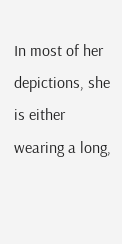In most of her depictions, she is either wearing a long,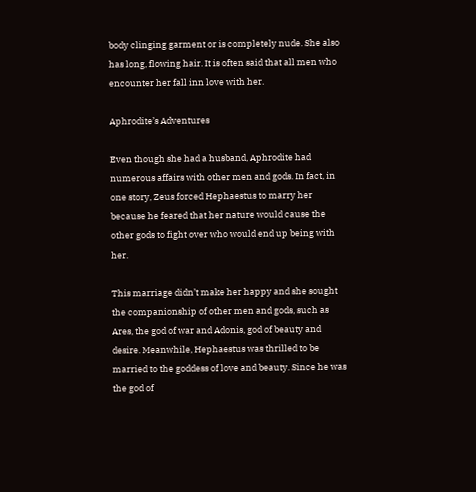body clinging garment or is completely nude. She also has long, flowing hair. It is often said that all men who encounter her fall inn love with her.

Aphrodite’s Adventures

Even though she had a husband, Aphrodite had numerous affairs with other men and gods. In fact, in one story, Zeus forced Hephaestus to marry her because he feared that her nature would cause the other gods to fight over who would end up being with her.

This marriage didn’t make her happy and she sought the companionship of other men and gods, such as Ares, the god of war and Adonis, god of beauty and desire. Meanwhile, Hephaestus was thrilled to be married to the goddess of love and beauty. Since he was the god of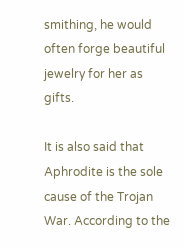smithing, he would often forge beautiful jewelry for her as gifts.

It is also said that Aphrodite is the sole cause of the Trojan War. According to the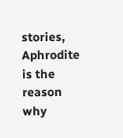stories, Aphrodite is the reason why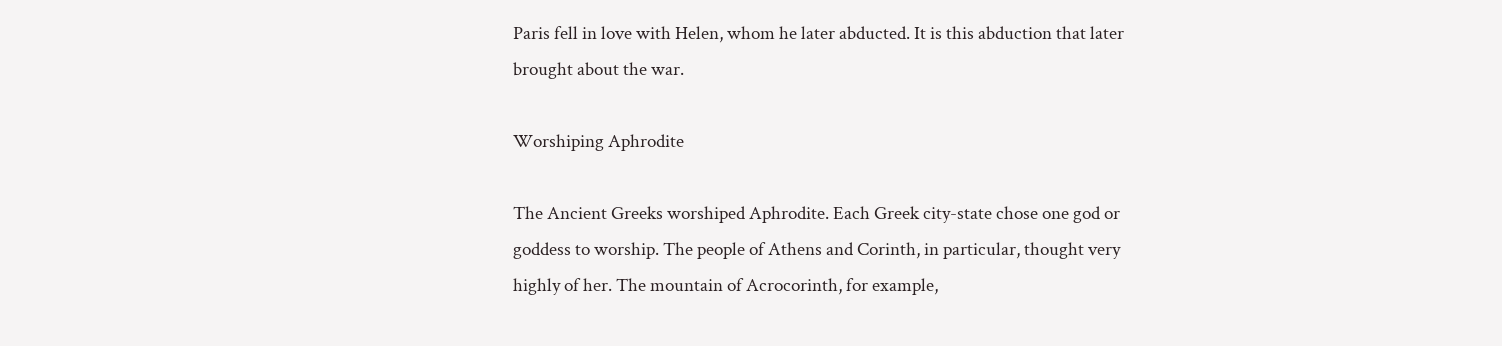Paris fell in love with Helen, whom he later abducted. It is this abduction that later brought about the war.

Worshiping Aphrodite

The Ancient Greeks worshiped Aphrodite. Each Greek city-state chose one god or goddess to worship. The people of Athens and Corinth, in particular, thought very highly of her. The mountain of Acrocorinth, for example,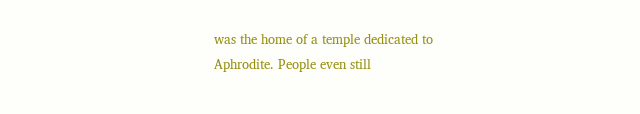was the home of a temple dedicated to Aphrodite. People even still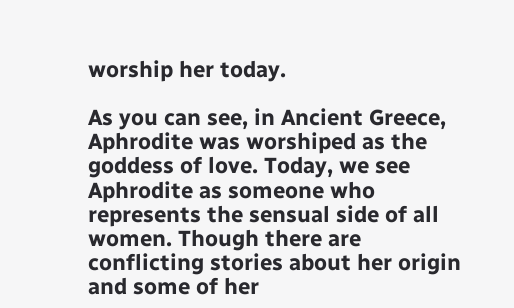worship her today.

As you can see, in Ancient Greece, Aphrodite was worshiped as the goddess of love. Today, we see Aphrodite as someone who represents the sensual side of all women. Though there are conflicting stories about her origin and some of her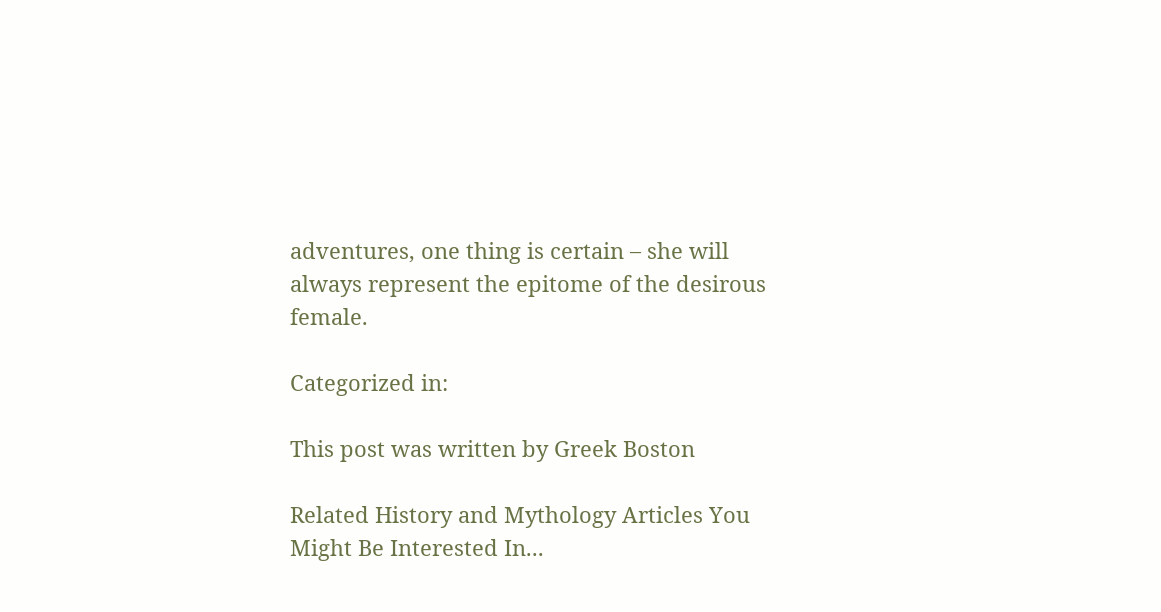adventures, one thing is certain – she will always represent the epitome of the desirous female.

Categorized in:

This post was written by Greek Boston

Related History and Mythology Articles You Might Be Interested In...